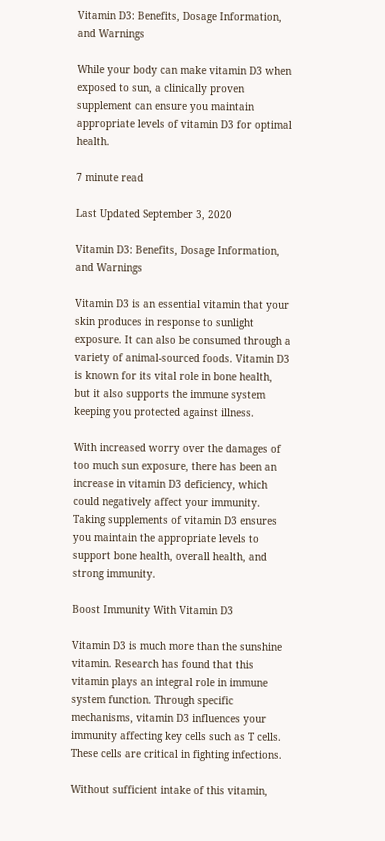Vitamin D3: Benefits, Dosage Information, and Warnings

While your body can make vitamin D3 when exposed to sun, a clinically proven supplement can ensure you maintain appropriate levels of vitamin D3 for optimal health.

7 minute read

Last Updated September 3, 2020

Vitamin D3: Benefits, Dosage Information, and Warnings

Vitamin D3 is an essential vitamin that your skin produces in response to sunlight exposure. It can also be consumed through a variety of animal-sourced foods. Vitamin D3 is known for its vital role in bone health, but it also supports the immune system keeping you protected against illness.

With increased worry over the damages of too much sun exposure, there has been an increase in vitamin D3 deficiency, which could negatively affect your immunity. Taking supplements of vitamin D3 ensures you maintain the appropriate levels to support bone health, overall health, and strong immunity.

Boost Immunity With Vitamin D3

Vitamin D3 is much more than the sunshine vitamin. Research has found that this vitamin plays an integral role in immune system function. Through specific mechanisms, vitamin D3 influences your immunity affecting key cells such as T cells. These cells are critical in fighting infections.

Without sufficient intake of this vitamin,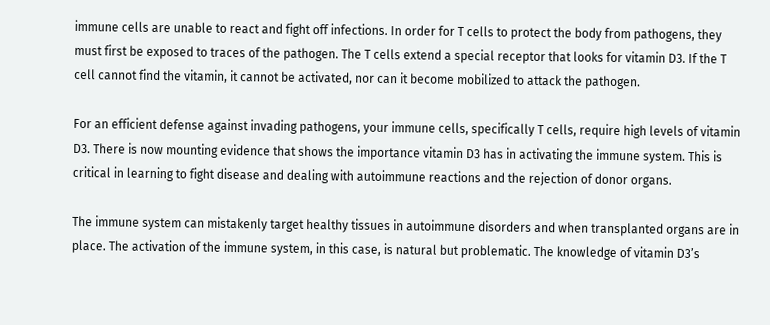immune cells are unable to react and fight off infections. In order for T cells to protect the body from pathogens, they must first be exposed to traces of the pathogen. The T cells extend a special receptor that looks for vitamin D3. If the T cell cannot find the vitamin, it cannot be activated, nor can it become mobilized to attack the pathogen.

For an efficient defense against invading pathogens, your immune cells, specifically T cells, require high levels of vitamin D3. There is now mounting evidence that shows the importance vitamin D3 has in activating the immune system. This is critical in learning to fight disease and dealing with autoimmune reactions and the rejection of donor organs.

The immune system can mistakenly target healthy tissues in autoimmune disorders and when transplanted organs are in place. The activation of the immune system, in this case, is natural but problematic. The knowledge of vitamin D3’s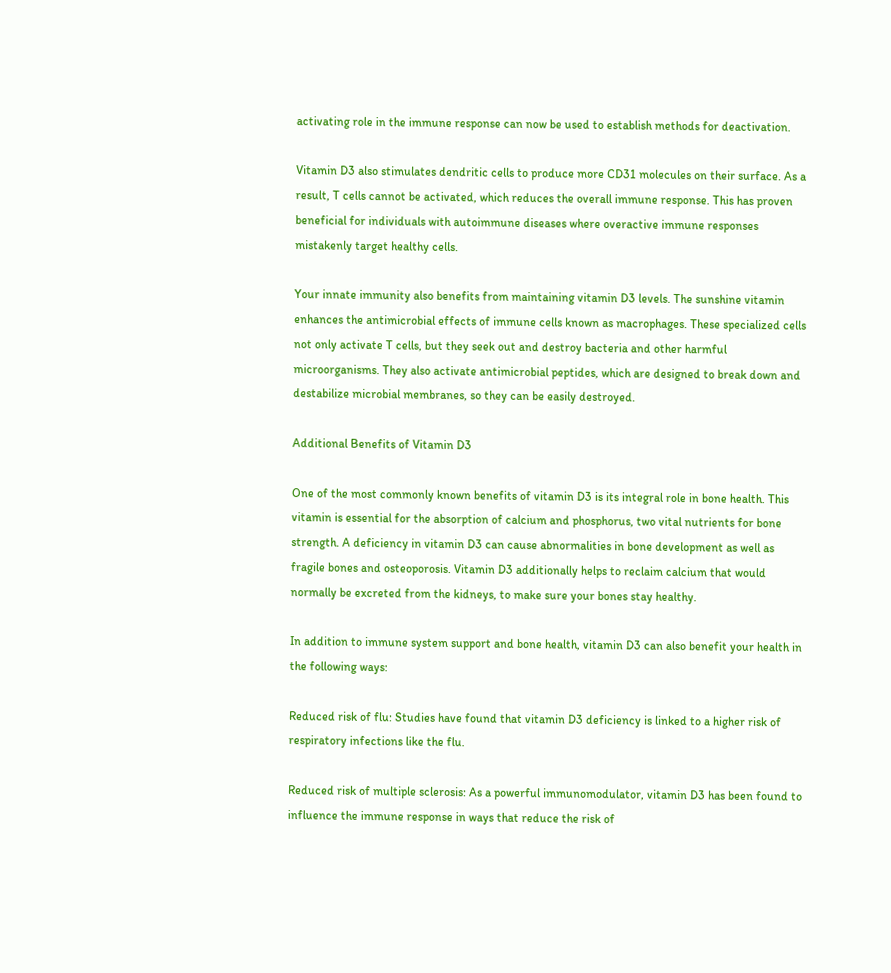activating role in the immune response can now be used to establish methods for deactivation.

Vitamin D3 also stimulates dendritic cells to produce more CD31 molecules on their surface. As a result, T cells cannot be activated, which reduces the overall immune response. This has proven beneficial for individuals with autoimmune diseases where overactive immune responses mistakenly target healthy cells.

Your innate immunity also benefits from maintaining vitamin D3 levels. The sunshine vitamin enhances the antimicrobial effects of immune cells known as macrophages. These specialized cells not only activate T cells, but they seek out and destroy bacteria and other harmful microorganisms. They also activate antimicrobial peptides, which are designed to break down and destabilize microbial membranes, so they can be easily destroyed.

Additional Benefits of Vitamin D3

One of the most commonly known benefits of vitamin D3 is its integral role in bone health. This vitamin is essential for the absorption of calcium and phosphorus, two vital nutrients for bone strength. A deficiency in vitamin D3 can cause abnormalities in bone development as well as fragile bones and osteoporosis. Vitamin D3 additionally helps to reclaim calcium that would normally be excreted from the kidneys, to make sure your bones stay healthy.

In addition to immune system support and bone health, vitamin D3 can also benefit your health in the following ways:

Reduced risk of flu: Studies have found that vitamin D3 deficiency is linked to a higher risk of respiratory infections like the flu.

Reduced risk of multiple sclerosis: As a powerful immunomodulator, vitamin D3 has been found to influence the immune response in ways that reduce the risk of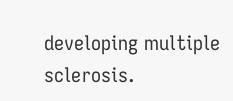developing multiple sclerosis.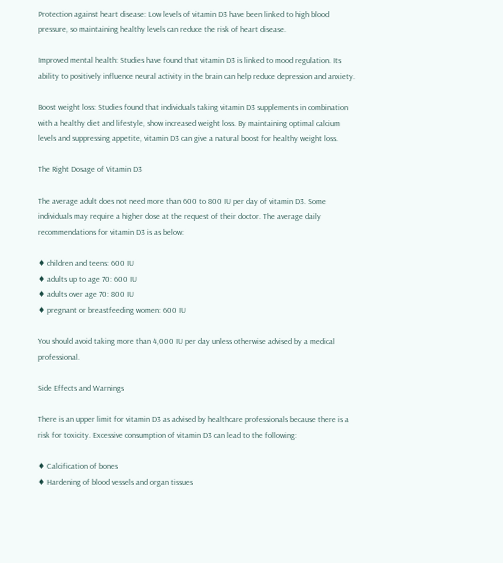Protection against heart disease: Low levels of vitamin D3 have been linked to high blood pressure, so maintaining healthy levels can reduce the risk of heart disease.

Improved mental health: Studies have found that vitamin D3 is linked to mood regulation. Its ability to positively influence neural activity in the brain can help reduce depression and anxiety.

Boost weight loss: Studies found that individuals taking vitamin D3 supplements in combination with a healthy diet and lifestyle, show increased weight loss. By maintaining optimal calcium levels and suppressing appetite, vitamin D3 can give a natural boost for healthy weight loss.

The Right Dosage of Vitamin D3

The average adult does not need more than 600 to 800 IU per day of vitamin D3. Some individuals may require a higher dose at the request of their doctor. The average daily recommendations for vitamin D3 is as below:

♦ children and teens: 600 IU
♦ adults up to age 70: 600 IU
♦ adults over age 70: 800 IU
♦ pregnant or breastfeeding women: 600 IU

You should avoid taking more than 4,000 IU per day unless otherwise advised by a medical professional.

Side Effects and Warnings

There is an upper limit for vitamin D3 as advised by healthcare professionals because there is a risk for toxicity. Excessive consumption of vitamin D3 can lead to the following:

♦ Calcification of bones
♦ Hardening of blood vessels and organ tissues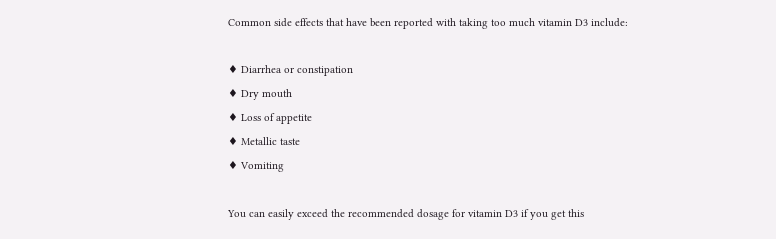Common side effects that have been reported with taking too much vitamin D3 include:

♦ Diarrhea or constipation
♦ Dry mouth
♦ Loss of appetite
♦ Metallic taste
♦ Vomiting

You can easily exceed the recommended dosage for vitamin D3 if you get this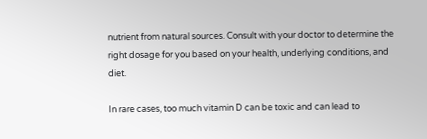nutrient from natural sources. Consult with your doctor to determine the right dosage for you based on your health, underlying conditions, and diet.

In rare cases, too much vitamin D can be toxic and can lead to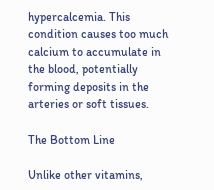hypercalcemia. This condition causes too much calcium to accumulate in the blood, potentially forming deposits in the arteries or soft tissues.

The Bottom Line

Unlike other vitamins,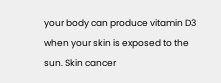your body can produce vitamin D3 when your skin is exposed to the sun. Skin cancer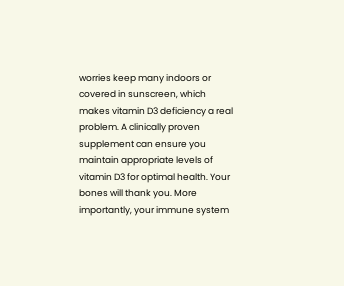worries keep many indoors or covered in sunscreen, which makes vitamin D3 deficiency a real problem. A clinically proven supplement can ensure you maintain appropriate levels of vitamin D3 for optimal health. Your bones will thank you. More importantly, your immune system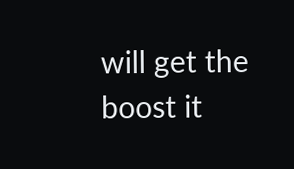will get the boost it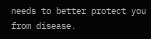needs to better protect you from disease.